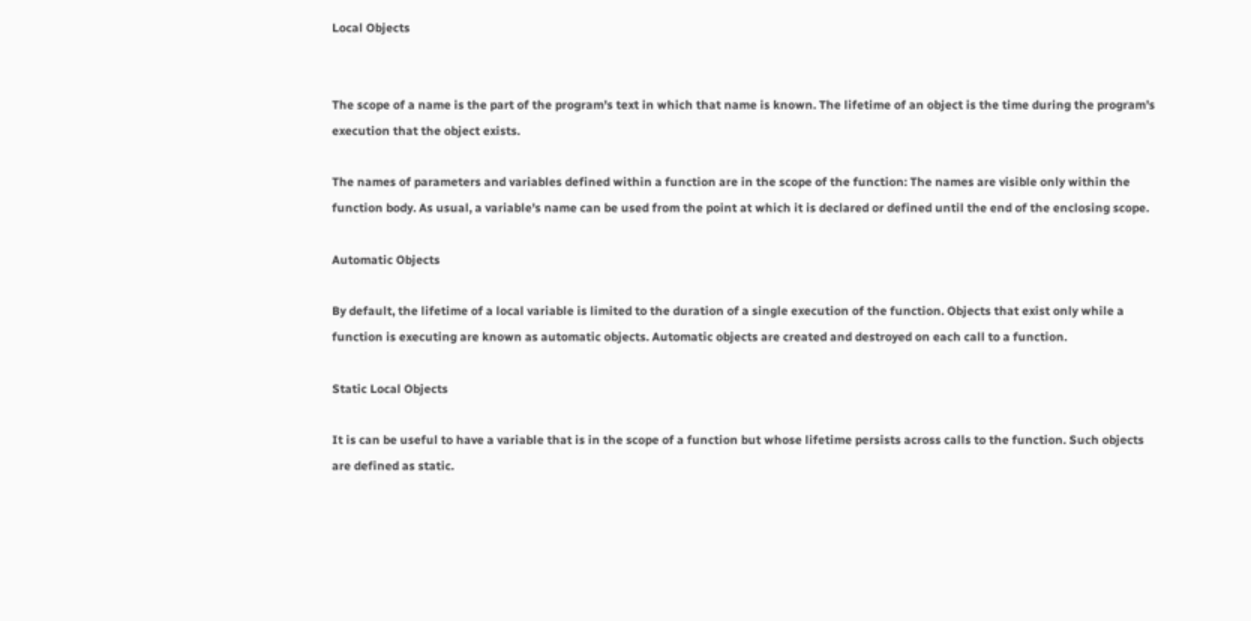Local Objects


The scope of a name is the part of the program's text in which that name is known. The lifetime of an object is the time during the program's execution that the object exists.

The names of parameters and variables defined within a function are in the scope of the function: The names are visible only within the function body. As usual, a variable's name can be used from the point at which it is declared or defined until the end of the enclosing scope.

Automatic Objects

By default, the lifetime of a local variable is limited to the duration of a single execution of the function. Objects that exist only while a function is executing are known as automatic objects. Automatic objects are created and destroyed on each call to a function.

Static Local Objects

It is can be useful to have a variable that is in the scope of a function but whose lifetime persists across calls to the function. Such objects are defined as static.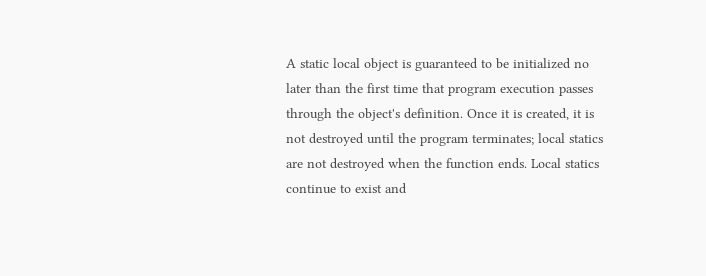A static local object is guaranteed to be initialized no later than the first time that program execution passes through the object's definition. Once it is created, it is not destroyed until the program terminates; local statics are not destroyed when the function ends. Local statics continue to exist and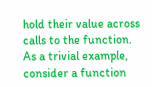hold their value across calls to the function. As a trivial example, consider a function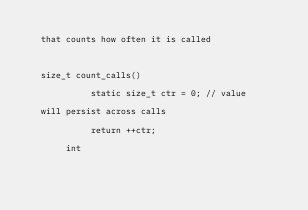that counts how often it is called

size_t count_calls()
          static size_t ctr = 0; // value will persist across calls
          return ++ctr;
     int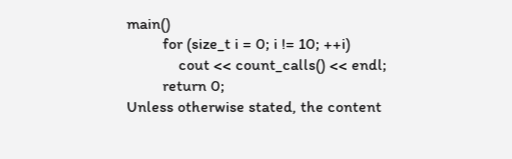main()
         for (size_t i = 0; i != 10; ++i)
             cout << count_calls() << endl;
         return 0;
Unless otherwise stated, the content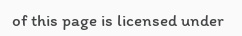of this page is licensed under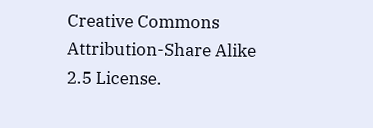Creative Commons Attribution-Share Alike 2.5 License.